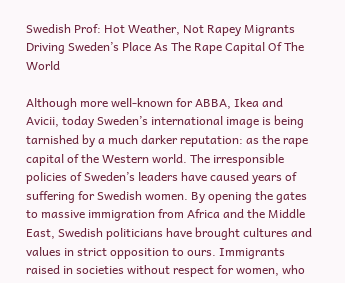Swedish Prof: Hot Weather, Not Rapey Migrants Driving Sweden’s Place As The Rape Capital Of The World

Although more well-known for ABBA, Ikea and Avicii, today Sweden’s international image is being tarnished by a much darker reputation: as the rape capital of the Western world. The irresponsible policies of Sweden’s leaders have caused years of suffering for Swedish women. By opening the gates to massive immigration from Africa and the Middle East, Swedish politicians have brought cultures and values in strict opposition to ours. Immigrants raised in societies without respect for women, who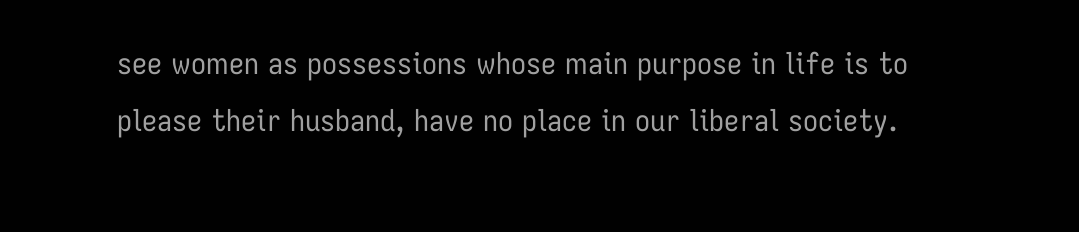see women as possessions whose main purpose in life is to please their husband, have no place in our liberal society.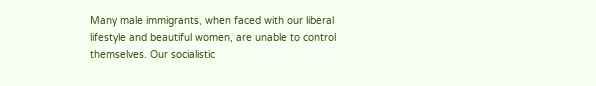Many male immigrants, when faced with our liberal lifestyle and beautiful women, are unable to control themselves. Our socialistic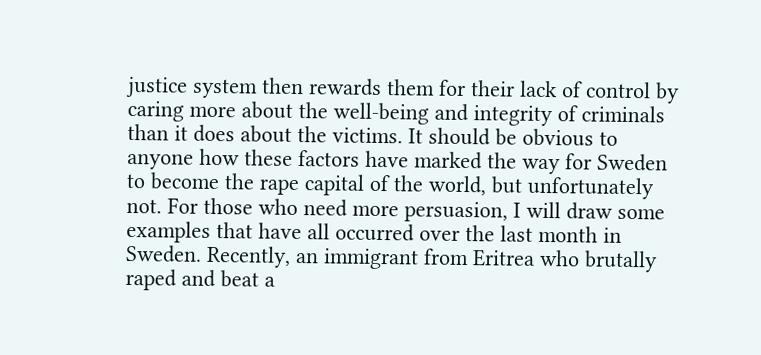justice system then rewards them for their lack of control by caring more about the well-being and integrity of criminals than it does about the victims. It should be obvious to anyone how these factors have marked the way for Sweden to become the rape capital of the world, but unfortunately not. For those who need more persuasion, I will draw some examples that have all occurred over the last month in Sweden. Recently, an immigrant from Eritrea who brutally raped and beat a